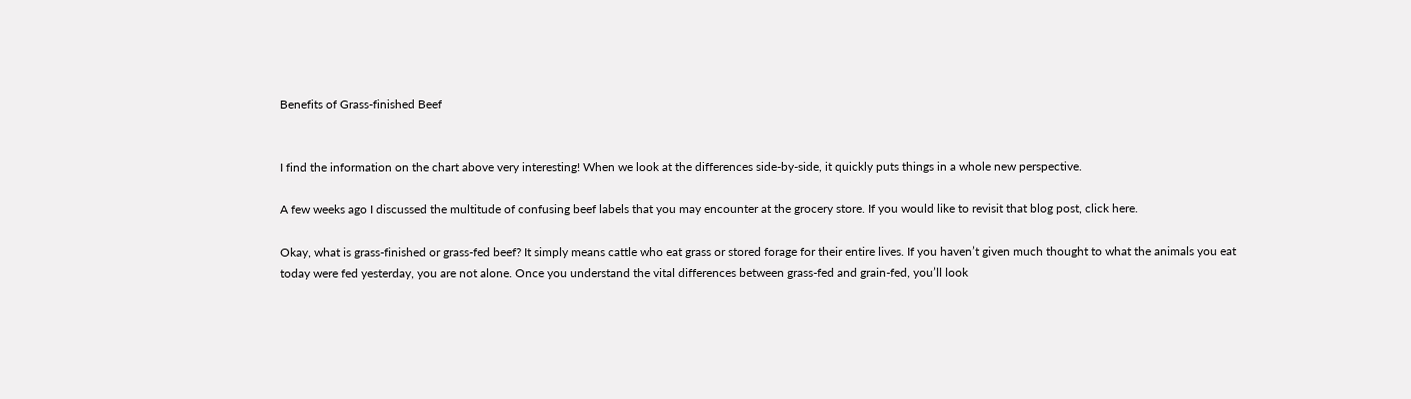Benefits of Grass-finished Beef


I find the information on the chart above very interesting! When we look at the differences side-by-side, it quickly puts things in a whole new perspective.

A few weeks ago I discussed the multitude of confusing beef labels that you may encounter at the grocery store. If you would like to revisit that blog post, click here.

Okay, what is grass-finished or grass-fed beef? It simply means cattle who eat grass or stored forage for their entire lives. If you haven’t given much thought to what the animals you eat today were fed yesterday, you are not alone. Once you understand the vital differences between grass-fed and grain-fed, you’ll look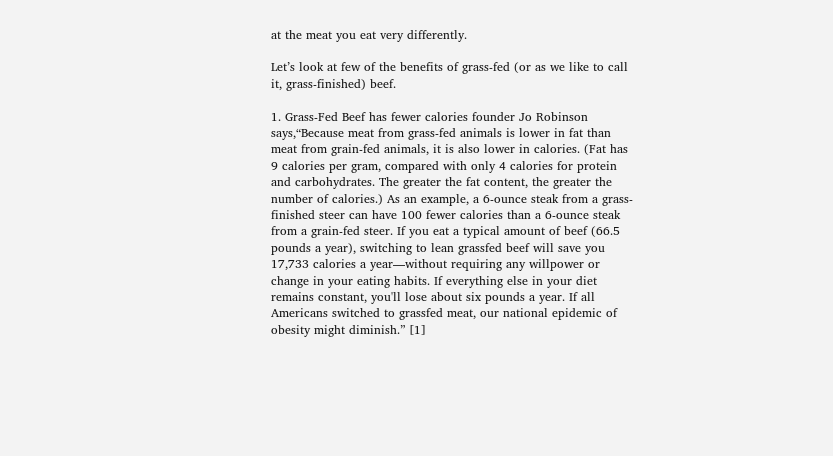at the meat you eat very differently.

Let’s look at few of the benefits of grass-fed (or as we like to call it, grass-finished) beef.

1. Grass-Fed Beef has fewer calories founder Jo Robinson says,“Because meat from grass-fed animals is lower in fat than meat from grain-fed animals, it is also lower in calories. (Fat has 9 calories per gram, compared with only 4 calories for protein and carbohydrates. The greater the fat content, the greater the number of calories.) As an example, a 6-ounce steak from a grass-finished steer can have 100 fewer calories than a 6-ounce steak from a grain-fed steer. If you eat a typical amount of beef (66.5 pounds a year), switching to lean grassfed beef will save you 17,733 calories a year—without requiring any willpower or change in your eating habits. If everything else in your diet remains constant, you'll lose about six pounds a year. If all Americans switched to grassfed meat, our national epidemic of obesity might diminish.” [1]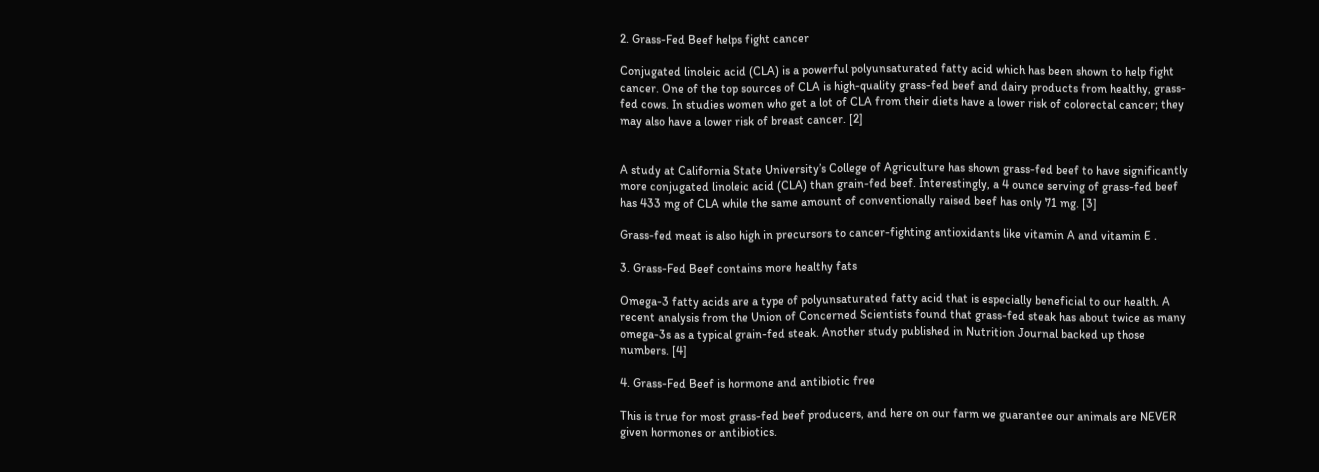2. Grass-Fed Beef helps fight cancer

Conjugated linoleic acid (CLA) is a powerful polyunsaturated fatty acid which has been shown to help fight cancer. One of the top sources of CLA is high-quality grass-fed beef and dairy products from healthy, grass-fed cows. In studies women who get a lot of CLA from their diets have a lower risk of colorectal cancer; they may also have a lower risk of breast cancer. [2]


A study at California State University’s College of Agriculture has shown grass-fed beef to have significantly more conjugated linoleic acid (CLA) than grain-fed beef. Interestingly, a 4 ounce serving of grass-fed beef has 433 mg of CLA while the same amount of conventionally raised beef has only 71 mg. [3]

Grass-fed meat is also high in precursors to cancer-fighting antioxidants like vitamin A and vitamin E .

3. Grass-Fed Beef contains more healthy fats

Omega-3 fatty acids are a type of polyunsaturated fatty acid that is especially beneficial to our health. A recent analysis from the Union of Concerned Scientists found that grass-fed steak has about twice as many omega-3s as a typical grain-fed steak. Another study published in Nutrition Journal backed up those numbers. [4]

4. Grass-Fed Beef is hormone and antibiotic free

This is true for most grass-fed beef producers, and here on our farm we guarantee our animals are NEVER given hormones or antibiotics.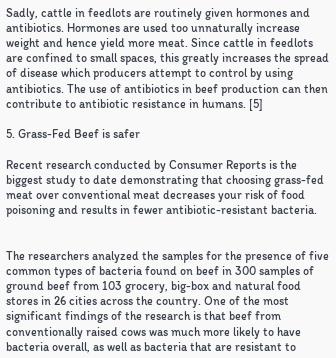Sadly, cattle in feedlots are routinely given hormones and antibiotics. Hormones are used too unnaturally increase weight and hence yield more meat. Since cattle in feedlots are confined to small spaces, this greatly increases the spread of disease which producers attempt to control by using antibiotics. The use of antibiotics in beef production can then contribute to antibiotic resistance in humans. [5]

5. Grass-Fed Beef is safer

Recent research conducted by Consumer Reports is the biggest study to date demonstrating that choosing grass-fed meat over conventional meat decreases your risk of food poisoning and results in fewer antibiotic-resistant bacteria.


The researchers analyzed the samples for the presence of five common types of bacteria found on beef in 300 samples of ground beef from 103 grocery, big-box and natural food stores in 26 cities across the country. One of the most significant findings of the research is that beef from conventionally raised cows was much more likely to have bacteria overall, as well as bacteria that are resistant to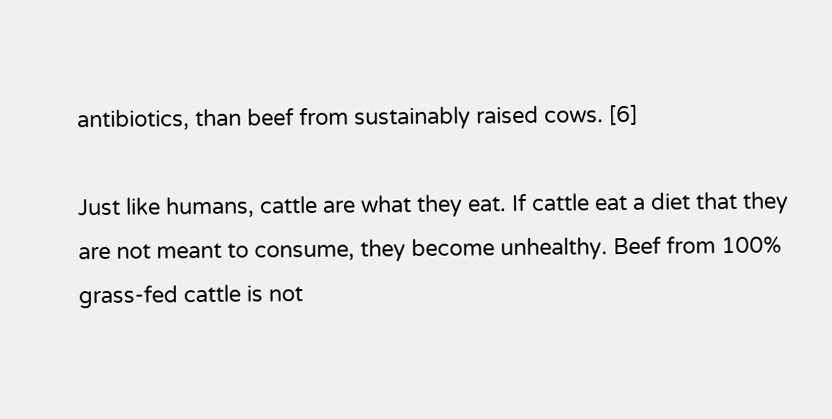antibiotics, than beef from sustainably raised cows. [6]

Just like humans, cattle are what they eat. If cattle eat a diet that they are not meant to consume, they become unhealthy. Beef from 100% grass-fed cattle is not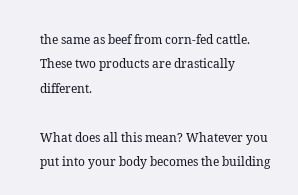the same as beef from corn-fed cattle. These two products are drastically different.

What does all this mean? Whatever you put into your body becomes the building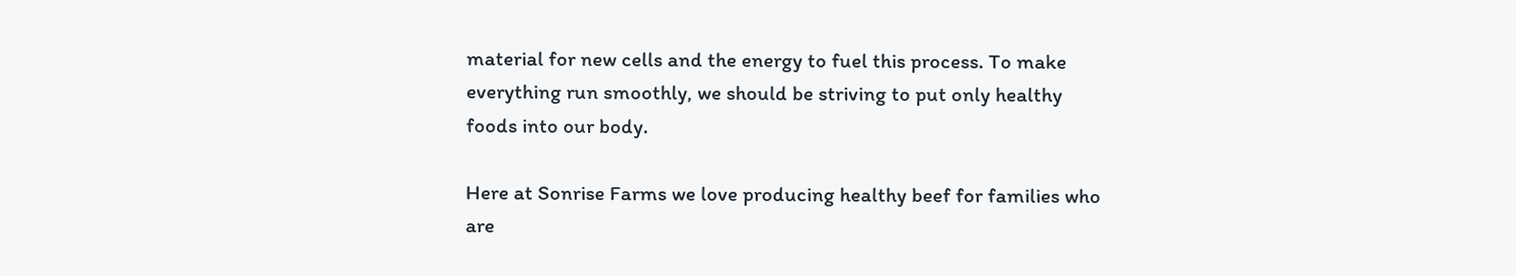material for new cells and the energy to fuel this process. To make everything run smoothly, we should be striving to put only healthy foods into our body.

Here at Sonrise Farms we love producing healthy beef for families who are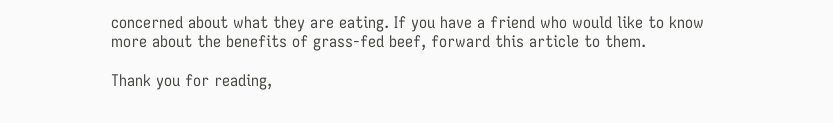concerned about what they are eating. If you have a friend who would like to know more about the benefits of grass-fed beef, forward this article to them.

Thank you for reading,